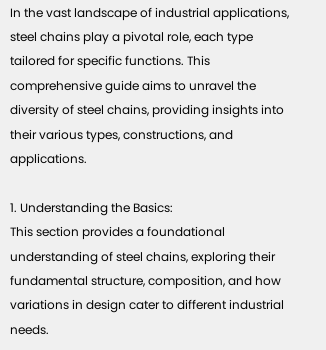In the vast landscape of industrial applications, steel chains play a pivotal role, each type tailored for specific functions. This comprehensive guide aims to unravel the diversity of steel chains, providing insights into their various types, constructions, and applications.

1. Understanding the Basics:
This section provides a foundational understanding of steel chains, exploring their fundamental structure, composition, and how variations in design cater to different industrial needs.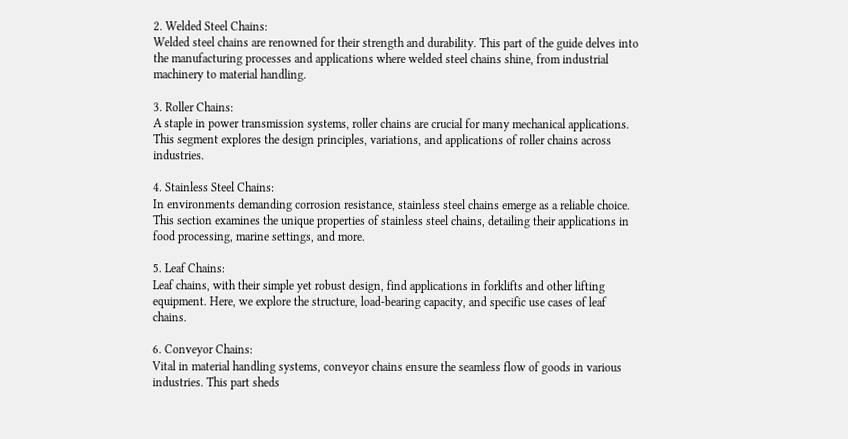2. Welded Steel Chains:
Welded steel chains are renowned for their strength and durability. This part of the guide delves into the manufacturing processes and applications where welded steel chains shine, from industrial machinery to material handling.

3. Roller Chains:
A staple in power transmission systems, roller chains are crucial for many mechanical applications. This segment explores the design principles, variations, and applications of roller chains across industries.

4. Stainless Steel Chains:
In environments demanding corrosion resistance, stainless steel chains emerge as a reliable choice. This section examines the unique properties of stainless steel chains, detailing their applications in food processing, marine settings, and more.

5. Leaf Chains:
Leaf chains, with their simple yet robust design, find applications in forklifts and other lifting equipment. Here, we explore the structure, load-bearing capacity, and specific use cases of leaf chains.

6. Conveyor Chains:
Vital in material handling systems, conveyor chains ensure the seamless flow of goods in various industries. This part sheds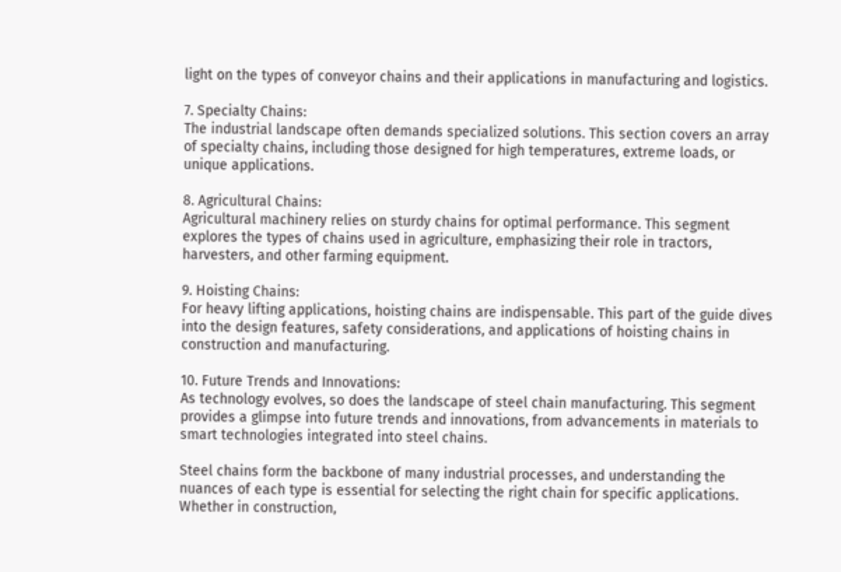light on the types of conveyor chains and their applications in manufacturing and logistics.

7. Specialty Chains:
The industrial landscape often demands specialized solutions. This section covers an array of specialty chains, including those designed for high temperatures, extreme loads, or unique applications.

8. Agricultural Chains:
Agricultural machinery relies on sturdy chains for optimal performance. This segment explores the types of chains used in agriculture, emphasizing their role in tractors, harvesters, and other farming equipment.

9. Hoisting Chains:
For heavy lifting applications, hoisting chains are indispensable. This part of the guide dives into the design features, safety considerations, and applications of hoisting chains in construction and manufacturing.

10. Future Trends and Innovations:
As technology evolves, so does the landscape of steel chain manufacturing. This segment provides a glimpse into future trends and innovations, from advancements in materials to smart technologies integrated into steel chains.

Steel chains form the backbone of many industrial processes, and understanding the nuances of each type is essential for selecting the right chain for specific applications. Whether in construction,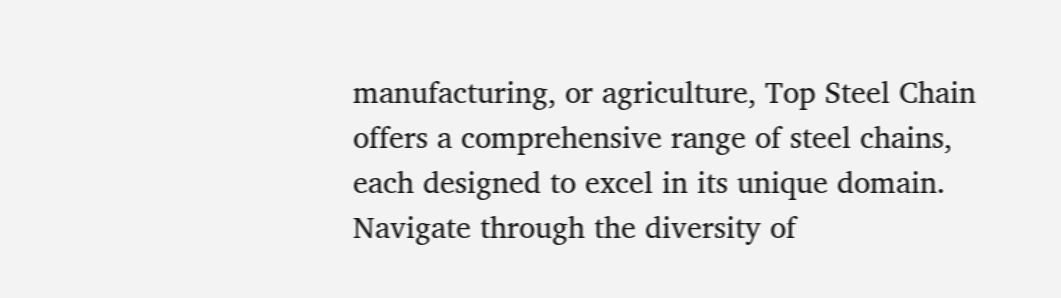manufacturing, or agriculture, Top Steel Chain offers a comprehensive range of steel chains, each designed to excel in its unique domain. Navigate through the diversity of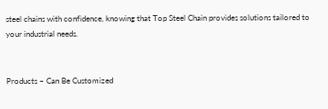steel chains with confidence, knowing that Top Steel Chain provides solutions tailored to your industrial needs.


Products – Can Be Customized